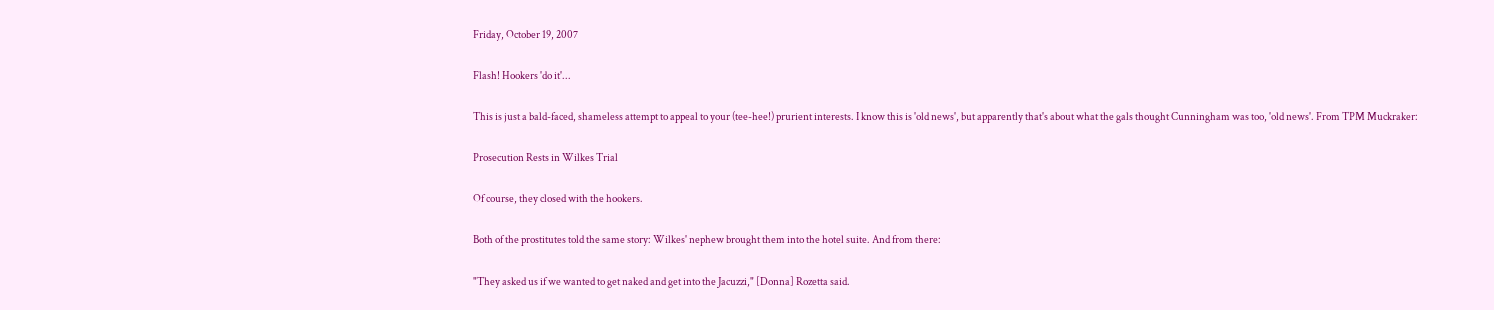Friday, October 19, 2007

Flash! Hookers 'do it'...

This is just a bald-faced, shameless attempt to appeal to your (tee-hee!) prurient interests. I know this is 'old news', but apparently that's about what the gals thought Cunningham was too, 'old news'. From TPM Muckraker:

Prosecution Rests in Wilkes Trial

Of course, they closed with the hookers.

Both of the prostitutes told the same story: Wilkes' nephew brought them into the hotel suite. And from there:

"They asked us if we wanted to get naked and get into the Jacuzzi," [Donna] Rozetta said.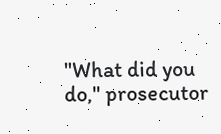"What did you do," prosecutor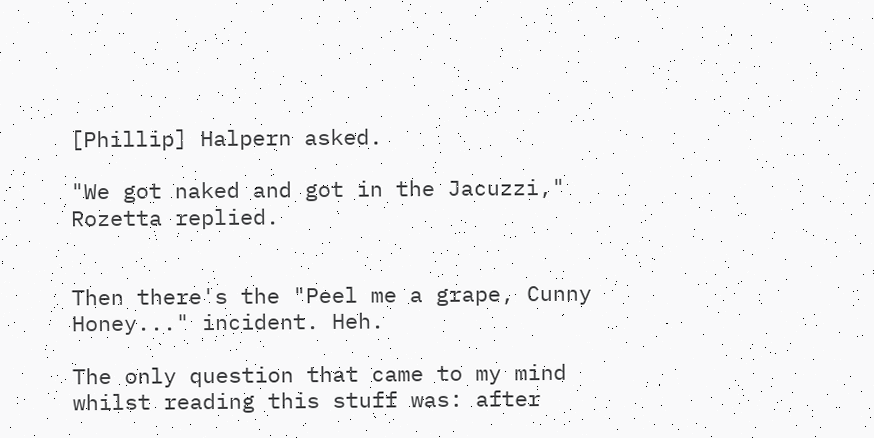[Phillip] Halpern asked.

"We got naked and got in the Jacuzzi," Rozetta replied.


Then there's the "Peel me a grape, Cunny Honey..." incident. Heh.

The only question that came to my mind whilst reading this stuff was: after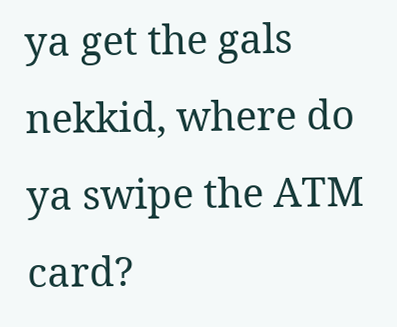ya get the gals nekkid, where do ya swipe the ATM card?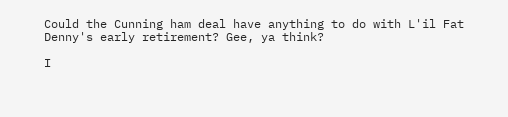Could the Cunning ham deal have anything to do with L'il Fat Denny's early retirement? Gee, ya think?

I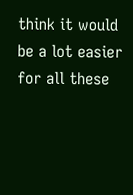think it would be a lot easier for all these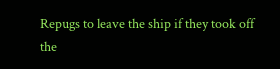Repugs to leave the ship if they took off the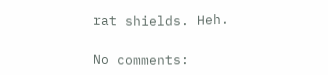rat shields. Heh.

No comments: